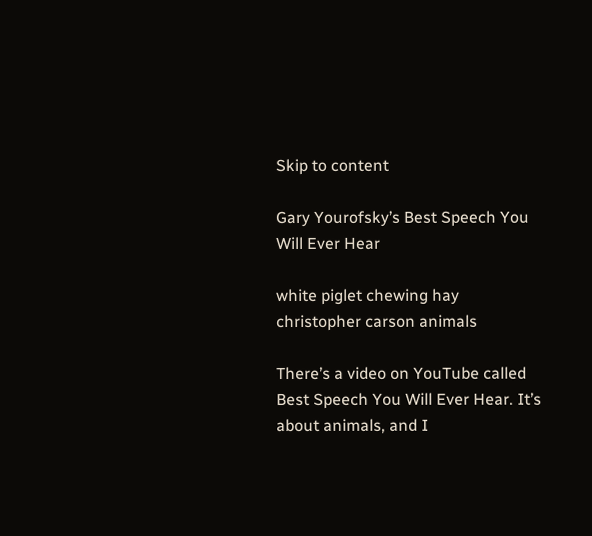Skip to content

Gary Yourofsky’s Best Speech You Will Ever Hear

white piglet chewing hay christopher carson animals

There’s a video on YouTube called Best Speech You Will Ever Hear. It’s about animals, and I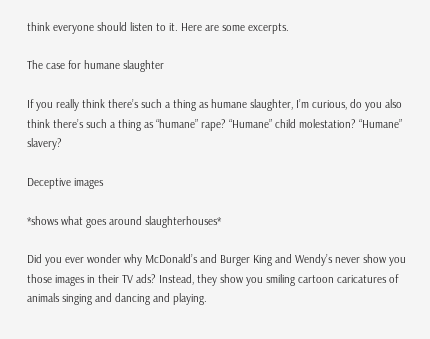think everyone should listen to it. Here are some excerpts.

The case for humane slaughter

If you really think there’s such a thing as humane slaughter, I’m curious, do you also think there’s such a thing as “humane” rape? “Humane” child molestation? “Humane” slavery?

Deceptive images

*shows what goes around slaughterhouses*

Did you ever wonder why McDonald’s and Burger King and Wendy’s never show you those images in their TV ads? Instead, they show you smiling cartoon caricatures of animals singing and dancing and playing.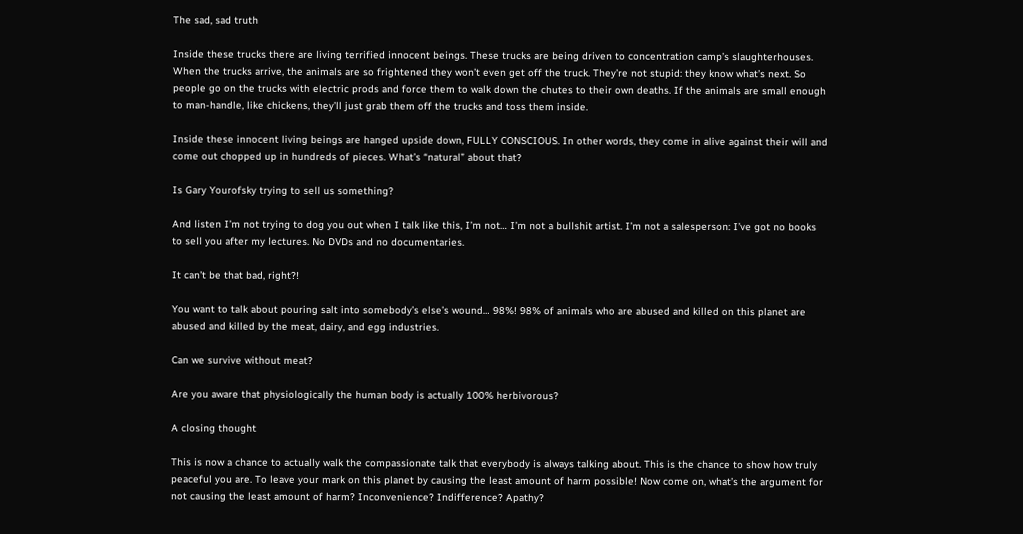The sad, sad truth

Inside these trucks there are living terrified innocent beings. These trucks are being driven to concentration camp’s slaughterhouses. When the trucks arrive, the animals are so frightened they won’t even get off the truck. They’re not stupid: they know what’s next. So people go on the trucks with electric prods and force them to walk down the chutes to their own deaths. If the animals are small enough to man-handle, like chickens, they’ll just grab them off the trucks and toss them inside.

Inside these innocent living beings are hanged upside down, FULLY CONSCIOUS. In other words, they come in alive against their will and come out chopped up in hundreds of pieces. What’s “natural” about that?

Is Gary Yourofsky trying to sell us something?

And listen I’m not trying to dog you out when I talk like this, I’m not… I’m not a bullshit artist. I’m not a salesperson: I’ve got no books to sell you after my lectures. No DVDs and no documentaries.

It can’t be that bad, right?!

You want to talk about pouring salt into somebody’s else’s wound… 98%! 98% of animals who are abused and killed on this planet are abused and killed by the meat, dairy, and egg industries.

Can we survive without meat?

Are you aware that physiologically the human body is actually 100% herbivorous?

A closing thought

This is now a chance to actually walk the compassionate talk that everybody is always talking about. This is the chance to show how truly peaceful you are. To leave your mark on this planet by causing the least amount of harm possible! Now come on, what’s the argument for not causing the least amount of harm? Inconvenience? Indifference? Apathy?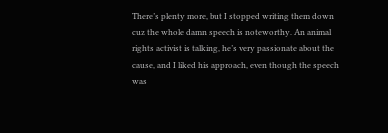There’s plenty more, but I stopped writing them down cuz the whole damn speech is noteworthy. An animal rights activist is talking, he’s very passionate about the cause, and I liked his approach, even though the speech was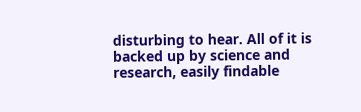disturbing to hear. All of it is backed up by science and research, easily findable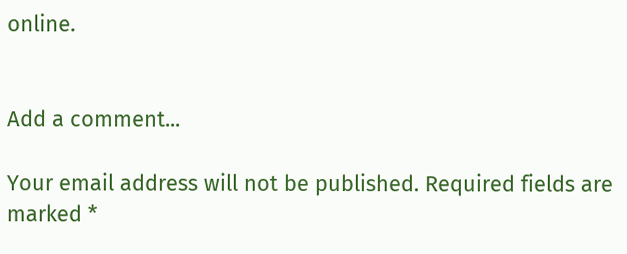online.


Add a comment...

Your email address will not be published. Required fields are marked *